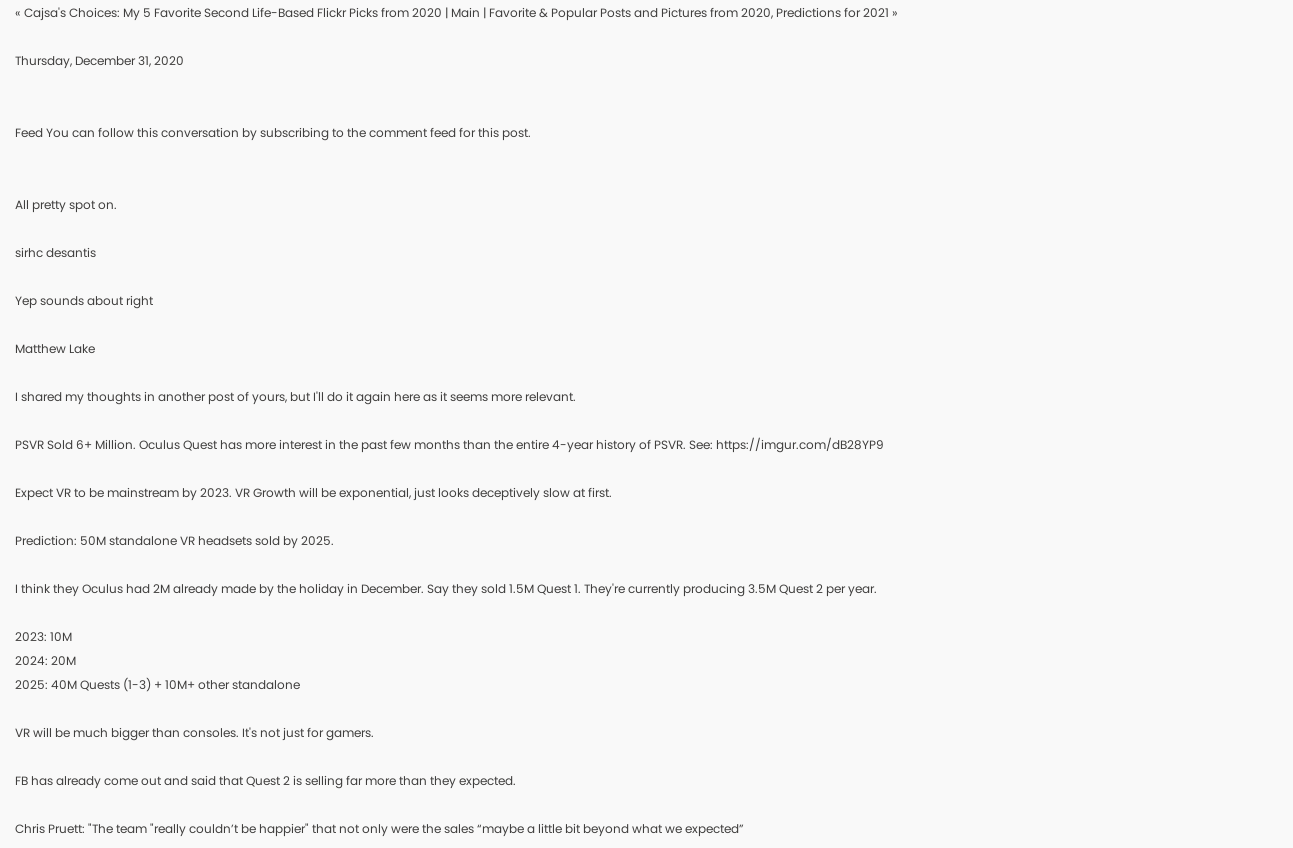« Cajsa's Choices: My 5 Favorite Second Life-Based Flickr Picks from 2020 | Main | Favorite & Popular Posts and Pictures from 2020, Predictions for 2021 »

Thursday, December 31, 2020


Feed You can follow this conversation by subscribing to the comment feed for this post.


All pretty spot on.

sirhc desantis

Yep sounds about right

Matthew Lake

I shared my thoughts in another post of yours, but I'll do it again here as it seems more relevant.

PSVR Sold 6+ Million. Oculus Quest has more interest in the past few months than the entire 4-year history of PSVR. See: https://imgur.com/dB28YP9

Expect VR to be mainstream by 2023. VR Growth will be exponential, just looks deceptively slow at first.

Prediction: 50M standalone VR headsets sold by 2025.

I think they Oculus had 2M already made by the holiday in December. Say they sold 1.5M Quest 1. They're currently producing 3.5M Quest 2 per year.

2023: 10M
2024: 20M
2025: 40M Quests (1-3) + 10M+ other standalone

VR will be much bigger than consoles. It's not just for gamers.

FB has already come out and said that Quest 2 is selling far more than they expected.

Chris Pruett: "The team "really couldn’t be happier" that not only were the sales “maybe a little bit beyond what we expected”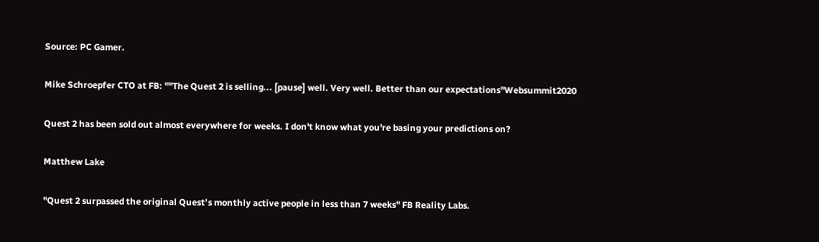Source: PC Gamer.

Mike Schroepfer CTO at FB: ""The Quest 2 is selling... [pause] well. Very well. Better than our expectations"Websummit2020

Quest 2 has been sold out almost everywhere for weeks. I don't know what you're basing your predictions on?

Matthew Lake

"Quest 2 surpassed the original Quest’s monthly active people in less than 7 weeks" FB Reality Labs.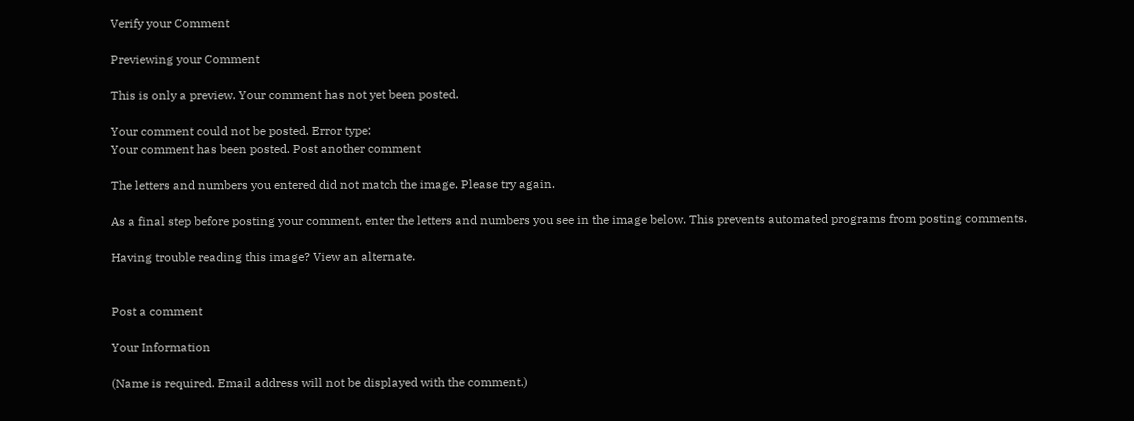Verify your Comment

Previewing your Comment

This is only a preview. Your comment has not yet been posted.

Your comment could not be posted. Error type:
Your comment has been posted. Post another comment

The letters and numbers you entered did not match the image. Please try again.

As a final step before posting your comment, enter the letters and numbers you see in the image below. This prevents automated programs from posting comments.

Having trouble reading this image? View an alternate.


Post a comment

Your Information

(Name is required. Email address will not be displayed with the comment.)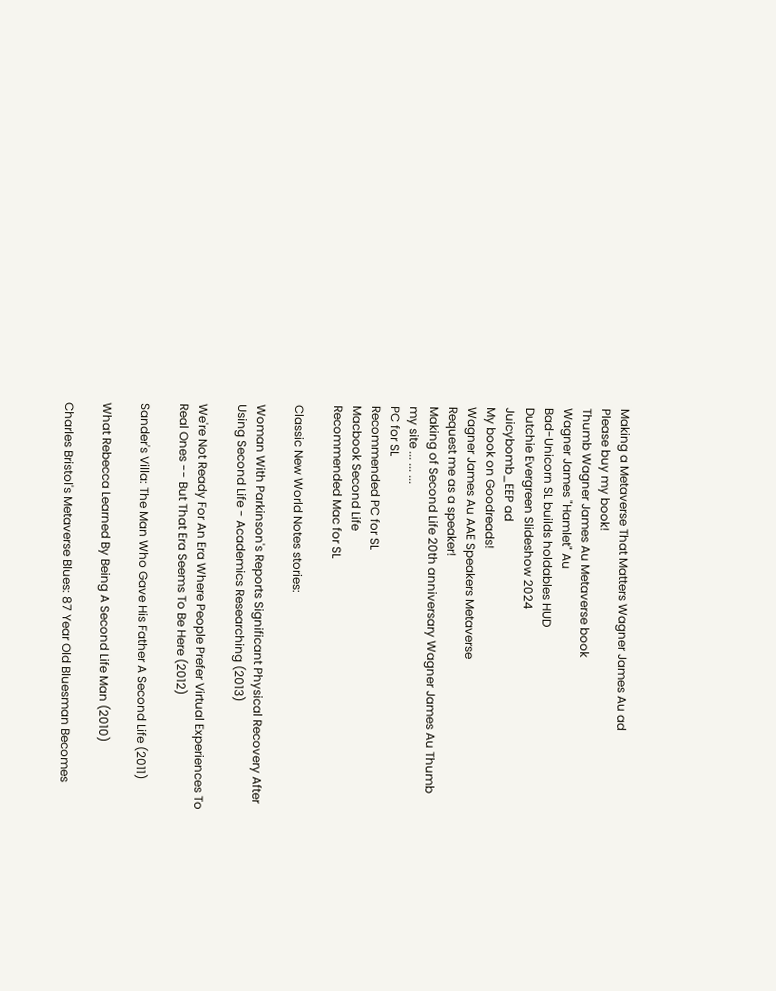Making a Metaverse That Matters Wagner James Au ad
Please buy my book!
Thumb Wagner James Au Metaverse book
Wagner James "Hamlet" Au
Bad-Unicorn SL builds holdables HUD
Dutchie Evergreen Slideshow 2024
Juicybomb_EEP ad
My book on Goodreads!
Wagner James Au AAE Speakers Metaverse
Request me as a speaker!
Making of Second Life 20th anniversary Wagner James Au Thumb
my site ... ... ...
PC for SL
Recommended PC for SL
Macbook Second Life
Recommended Mac for SL

Classic New World Notes stories:

Woman With Parkinson's Reports Significant Physical Recovery After Using Second Life - Academics Researching (2013)

We're Not Ready For An Era Where People Prefer Virtual Experiences To Real Ones -- But That Era Seems To Be Here (2012)

Sander's Villa: The Man Who Gave His Father A Second Life (2011)

What Rebecca Learned By Being A Second Life Man (2010)

Charles Bristol's Metaverse Blues: 87 Year Old Bluesman Becomes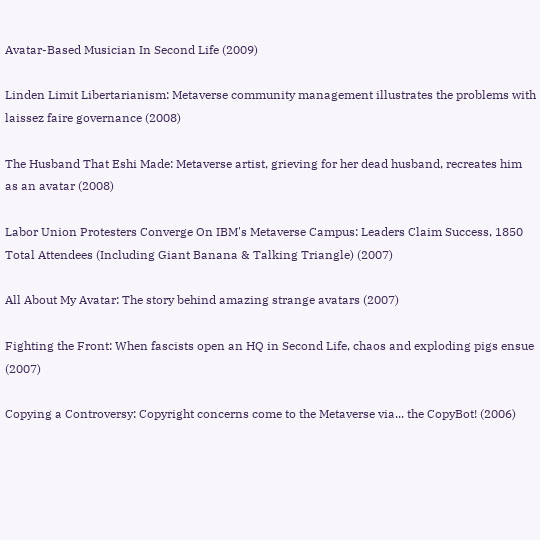Avatar-Based Musician In Second Life (2009)

Linden Limit Libertarianism: Metaverse community management illustrates the problems with laissez faire governance (2008)

The Husband That Eshi Made: Metaverse artist, grieving for her dead husband, recreates him as an avatar (2008)

Labor Union Protesters Converge On IBM's Metaverse Campus: Leaders Claim Success, 1850 Total Attendees (Including Giant Banana & Talking Triangle) (2007)

All About My Avatar: The story behind amazing strange avatars (2007)

Fighting the Front: When fascists open an HQ in Second Life, chaos and exploding pigs ensue (2007)

Copying a Controversy: Copyright concerns come to the Metaverse via... the CopyBot! (2006)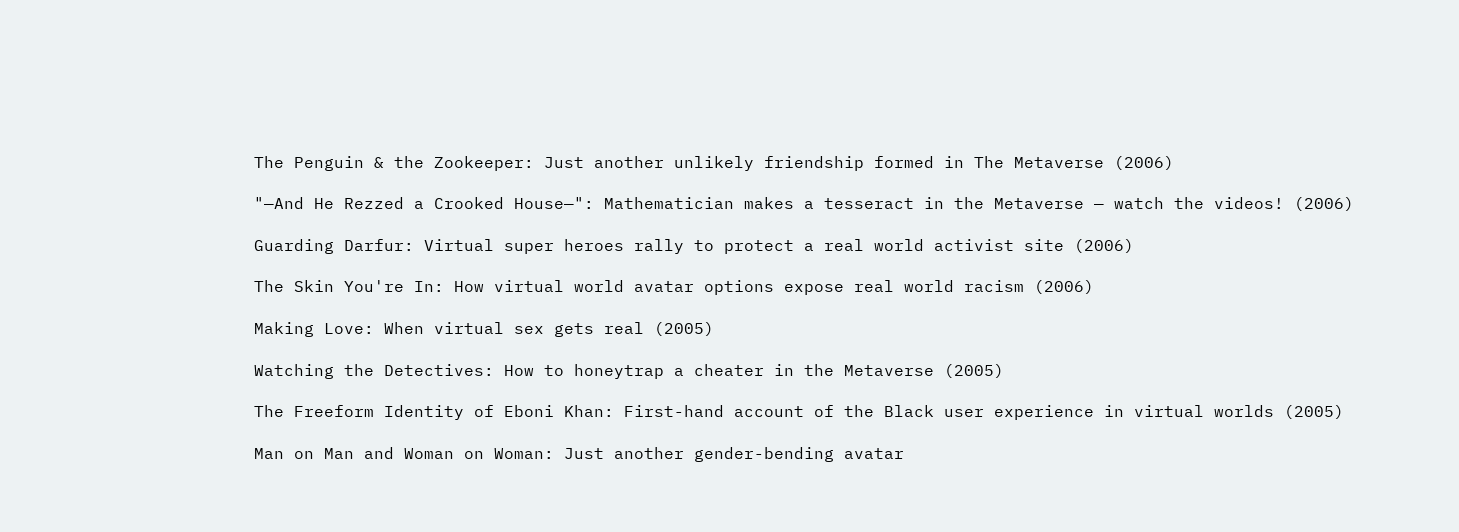The Penguin & the Zookeeper: Just another unlikely friendship formed in The Metaverse (2006)

"—And He Rezzed a Crooked House—": Mathematician makes a tesseract in the Metaverse — watch the videos! (2006)

Guarding Darfur: Virtual super heroes rally to protect a real world activist site (2006)

The Skin You're In: How virtual world avatar options expose real world racism (2006)

Making Love: When virtual sex gets real (2005)

Watching the Detectives: How to honeytrap a cheater in the Metaverse (2005)

The Freeform Identity of Eboni Khan: First-hand account of the Black user experience in virtual worlds (2005)

Man on Man and Woman on Woman: Just another gender-bending avatar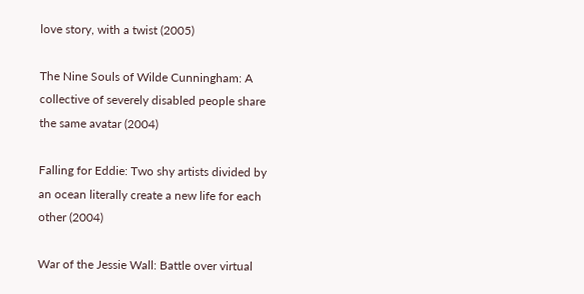love story, with a twist (2005)

The Nine Souls of Wilde Cunningham: A collective of severely disabled people share the same avatar (2004)

Falling for Eddie: Two shy artists divided by an ocean literally create a new life for each other (2004)

War of the Jessie Wall: Battle over virtual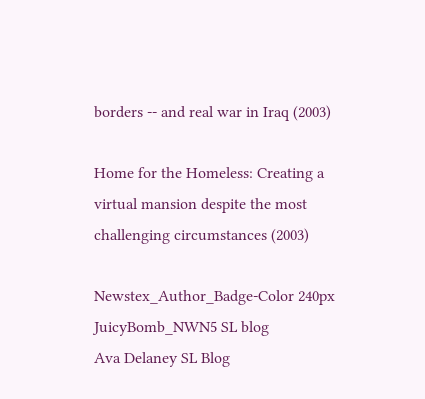borders -- and real war in Iraq (2003)

Home for the Homeless: Creating a virtual mansion despite the most challenging circumstances (2003)

Newstex_Author_Badge-Color 240px
JuicyBomb_NWN5 SL blog
Ava Delaney SL Blog